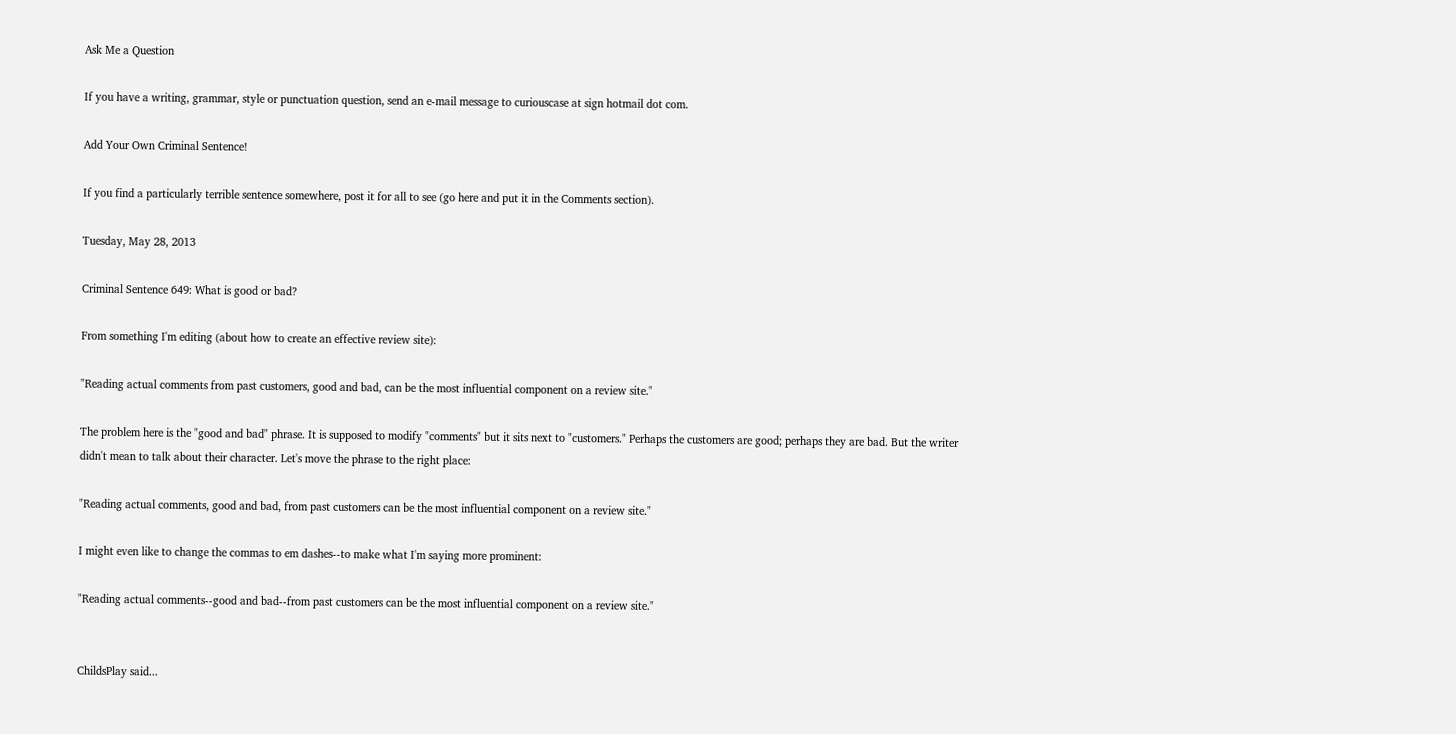Ask Me a Question

If you have a writing, grammar, style or punctuation question, send an e-mail message to curiouscase at sign hotmail dot com.

Add Your Own Criminal Sentence!

If you find a particularly terrible sentence somewhere, post it for all to see (go here and put it in the Comments section).

Tuesday, May 28, 2013

Criminal Sentence 649: What is good or bad?

From something I'm editing (about how to create an effective review site):

"Reading actual comments from past customers, good and bad, can be the most influential component on a review site."

The problem here is the "good and bad" phrase. It is supposed to modify "comments" but it sits next to "customers." Perhaps the customers are good; perhaps they are bad. But the writer didn't mean to talk about their character. Let's move the phrase to the right place:

"Reading actual comments, good and bad, from past customers can be the most influential component on a review site."

I might even like to change the commas to em dashes--to make what I'm saying more prominent:

"Reading actual comments--good and bad--from past customers can be the most influential component on a review site."


ChildsPlay said...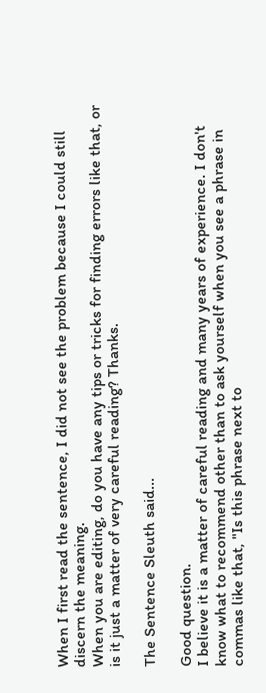When I first read the sentence, I did not see the problem because I could still discern the meaning.
When you are editing, do you have any tips or tricks for finding errors like that, or is it just a matter of very careful reading? Thanks.

The Sentence Sleuth said...

Good question.
I believe it is a matter of careful reading and many years of experience. I don't know what to recommend other than to ask yourself when you see a phrase in commas like that, "Is this phrase next to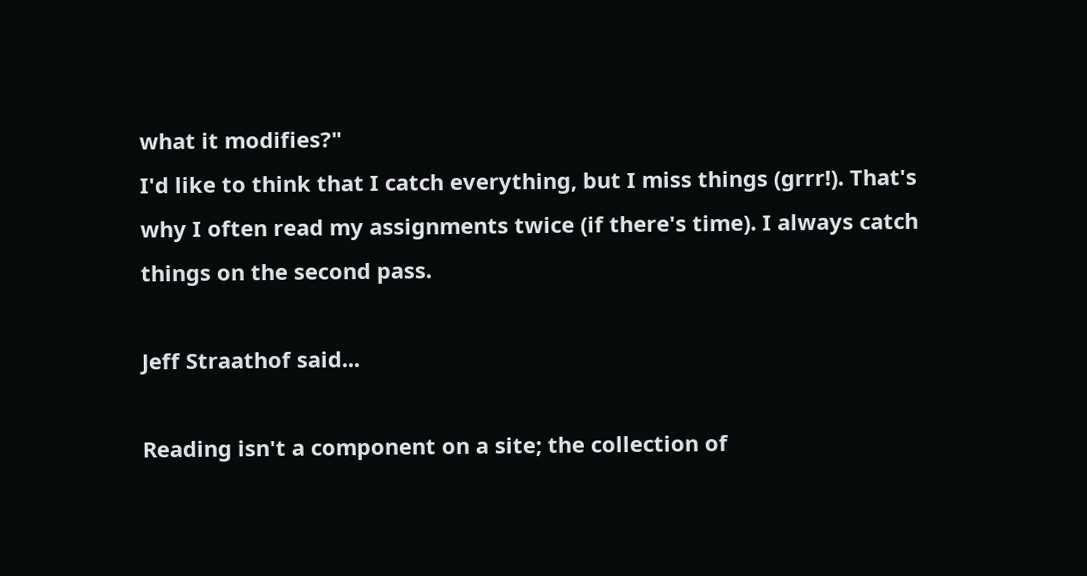what it modifies?"
I'd like to think that I catch everything, but I miss things (grrr!). That's why I often read my assignments twice (if there's time). I always catch things on the second pass.

Jeff Straathof said...

Reading isn't a component on a site; the collection of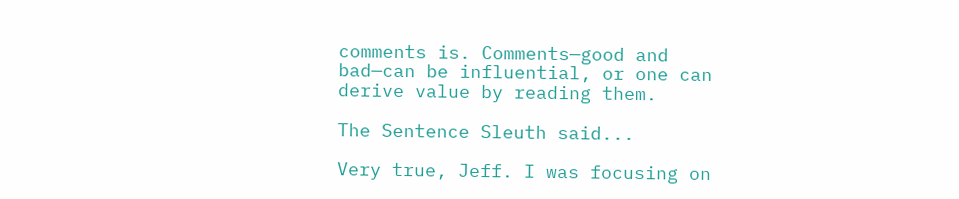comments is. Comments—good and bad—can be influential, or one can derive value by reading them.

The Sentence Sleuth said...

Very true, Jeff. I was focusing on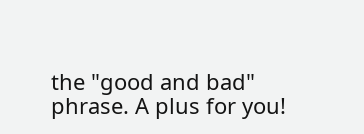the "good and bad" phrase. A plus for you!